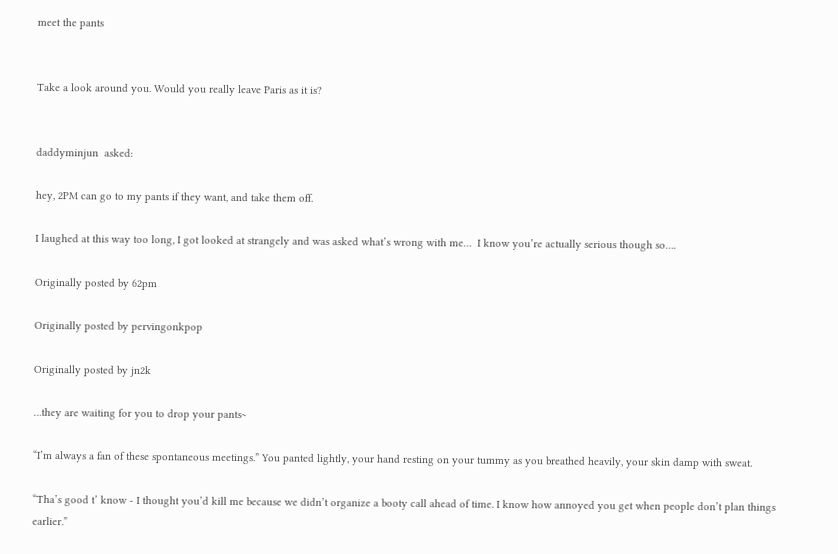meet the pants


Take a look around you. Would you really leave Paris as it is?


daddyminjun  asked:

hey, 2PM can go to my pants if they want, and take them off.

I laughed at this way too long, I got looked at strangely and was asked what’s wrong with me…  I know you’re actually serious though so….

Originally posted by 62pm

Originally posted by pervingonkpop

Originally posted by jn2k

…they are waiting for you to drop your pants~

“I’m always a fan of these spontaneous meetings.” You panted lightly, your hand resting on your tummy as you breathed heavily, your skin damp with sweat.

“Tha’s good t’ know - I thought you’d kill me because we didn’t organize a booty call ahead of time. I know how annoyed you get when people don’t plan things earlier.”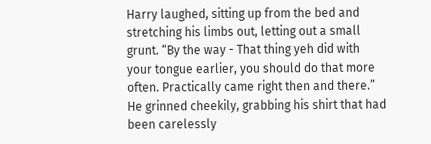Harry laughed, sitting up from the bed and stretching his limbs out, letting out a small grunt. “By the way - That thing yeh did with your tongue earlier, you should do that more often. Practically came right then and there.” He grinned cheekily, grabbing his shirt that had been carelessly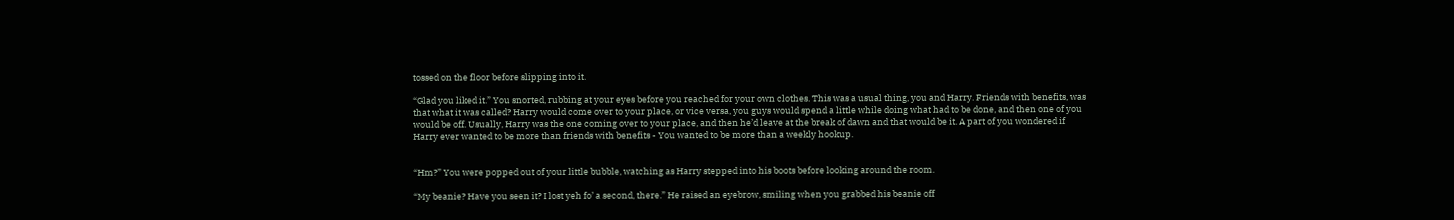tossed on the floor before slipping into it.

“Glad you liked it.” You snorted, rubbing at your eyes before you reached for your own clothes. This was a usual thing, you and Harry. Friends with benefits, was that what it was called? Harry would come over to your place, or vice versa, you guys would spend a little while doing what had to be done, and then one of you would be off. Usually, Harry was the one coming over to your place, and then he’d leave at the break of dawn and that would be it. A part of you wondered if Harry ever wanted to be more than friends with benefits - You wanted to be more than a weekly hookup.


“Hm?” You were popped out of your little bubble, watching as Harry stepped into his boots before looking around the room.

“My beanie? Have you seen it? I lost yeh fo’ a second, there.” He raised an eyebrow, smiling when you grabbed his beanie off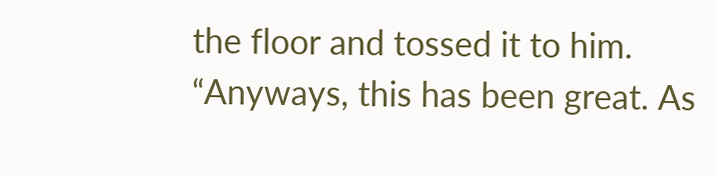the floor and tossed it to him. “Anyways, this has been great. As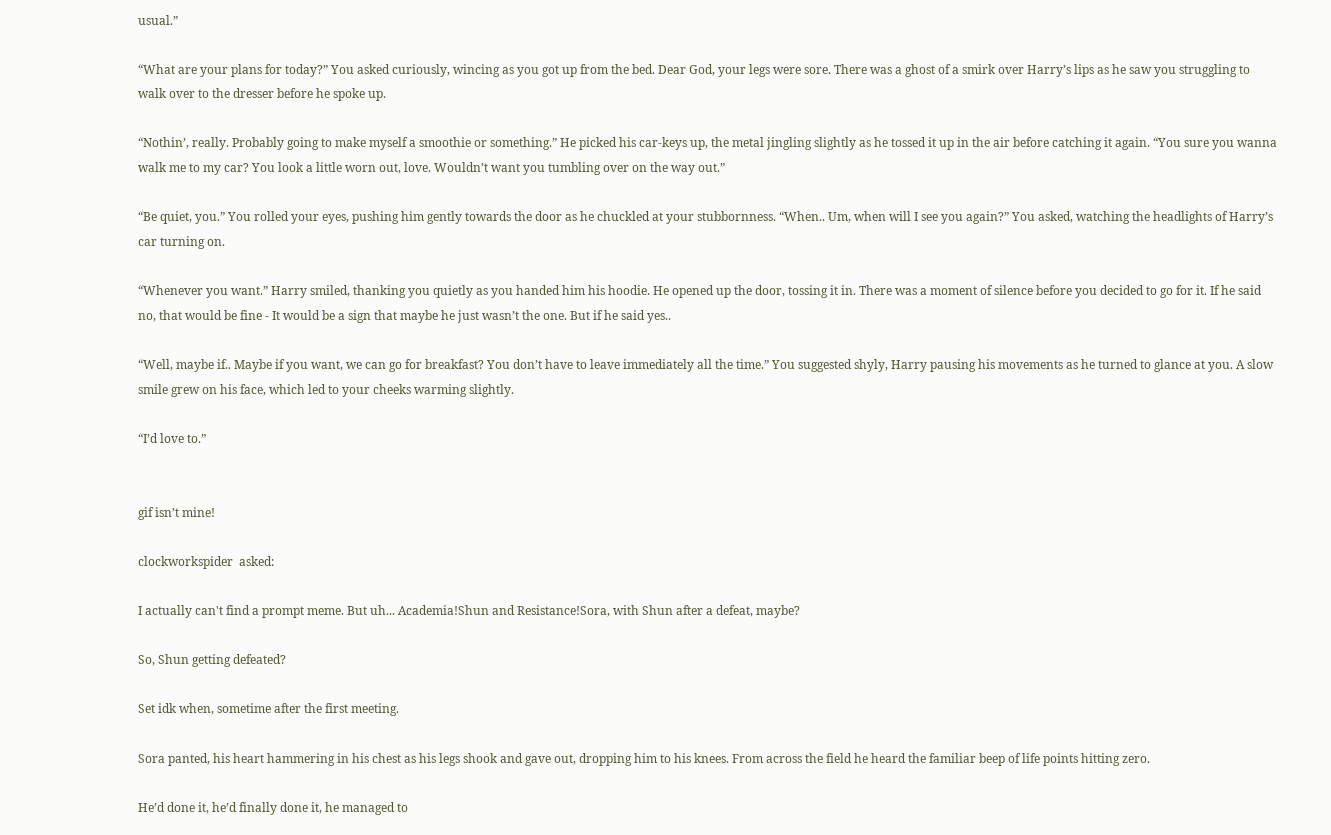usual.”

“What are your plans for today?” You asked curiously, wincing as you got up from the bed. Dear God, your legs were sore. There was a ghost of a smirk over Harry’s lips as he saw you struggling to walk over to the dresser before he spoke up.

“Nothin’, really. Probably going to make myself a smoothie or something.” He picked his car-keys up, the metal jingling slightly as he tossed it up in the air before catching it again. “You sure you wanna walk me to my car? You look a little worn out, love. Wouldn’t want you tumbling over on the way out.”

“Be quiet, you.” You rolled your eyes, pushing him gently towards the door as he chuckled at your stubbornness. “When.. Um, when will I see you again?” You asked, watching the headlights of Harry’s car turning on.

“Whenever you want.” Harry smiled, thanking you quietly as you handed him his hoodie. He opened up the door, tossing it in. There was a moment of silence before you decided to go for it. If he said no, that would be fine - It would be a sign that maybe he just wasn’t the one. But if he said yes..

“Well, maybe if.. Maybe if you want, we can go for breakfast? You don’t have to leave immediately all the time.” You suggested shyly, Harry pausing his movements as he turned to glance at you. A slow smile grew on his face, which led to your cheeks warming slightly.

“I’d love to.”


gif isn’t mine!

clockworkspider  asked:

I actually can't find a prompt meme. But uh... Academia!Shun and Resistance!Sora, with Shun after a defeat, maybe?

So, Shun getting defeated?

Set idk when, sometime after the first meeting.

Sora panted, his heart hammering in his chest as his legs shook and gave out, dropping him to his knees. From across the field he heard the familiar beep of life points hitting zero.

He’d done it, he’d finally done it, he managed to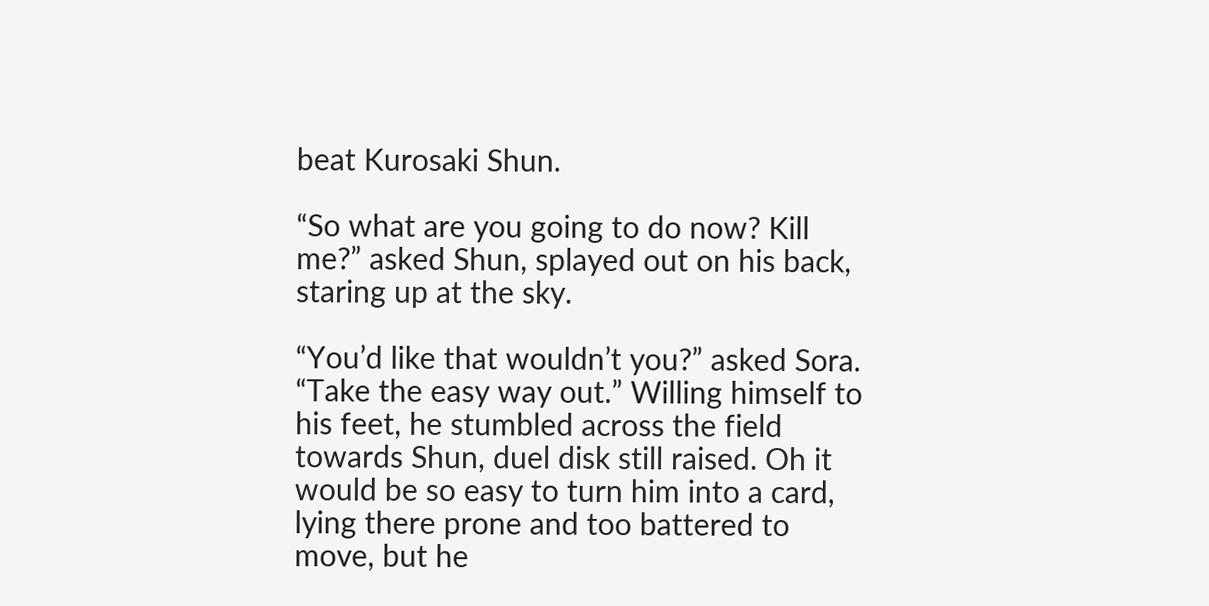beat Kurosaki Shun.

“So what are you going to do now? Kill me?” asked Shun, splayed out on his back, staring up at the sky.

“You’d like that wouldn’t you?” asked Sora. “Take the easy way out.” Willing himself to his feet, he stumbled across the field towards Shun, duel disk still raised. Oh it would be so easy to turn him into a card, lying there prone and too battered to move, but he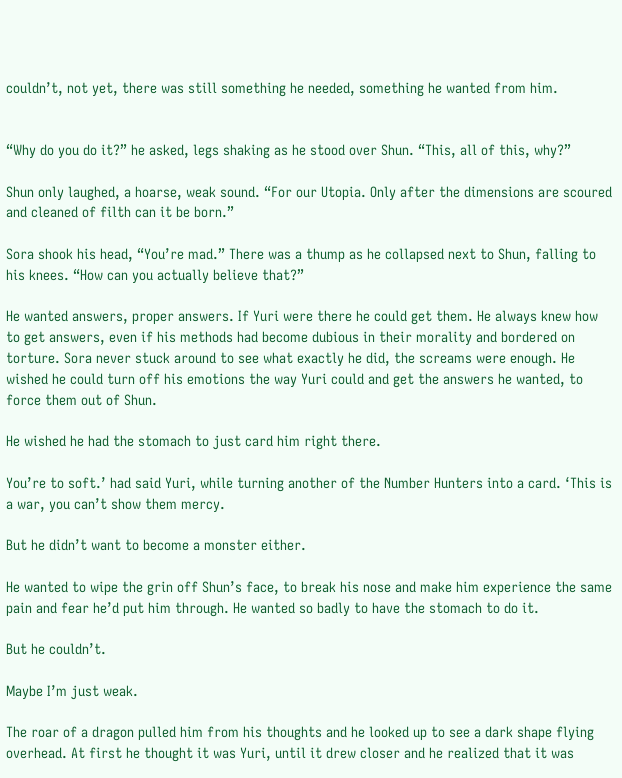couldn’t, not yet, there was still something he needed, something he wanted from him.


“Why do you do it?” he asked, legs shaking as he stood over Shun. “This, all of this, why?”

Shun only laughed, a hoarse, weak sound. “For our Utopia. Only after the dimensions are scoured and cleaned of filth can it be born.”

Sora shook his head, “You’re mad.” There was a thump as he collapsed next to Shun, falling to his knees. “How can you actually believe that?”

He wanted answers, proper answers. If Yuri were there he could get them. He always knew how to get answers, even if his methods had become dubious in their morality and bordered on torture. Sora never stuck around to see what exactly he did, the screams were enough. He wished he could turn off his emotions the way Yuri could and get the answers he wanted, to force them out of Shun.

He wished he had the stomach to just card him right there.

You’re to soft.’ had said Yuri, while turning another of the Number Hunters into a card. ‘This is a war, you can’t show them mercy.

But he didn’t want to become a monster either.

He wanted to wipe the grin off Shun’s face, to break his nose and make him experience the same pain and fear he’d put him through. He wanted so badly to have the stomach to do it.

But he couldn’t.

Maybe I’m just weak.

The roar of a dragon pulled him from his thoughts and he looked up to see a dark shape flying overhead. At first he thought it was Yuri, until it drew closer and he realized that it was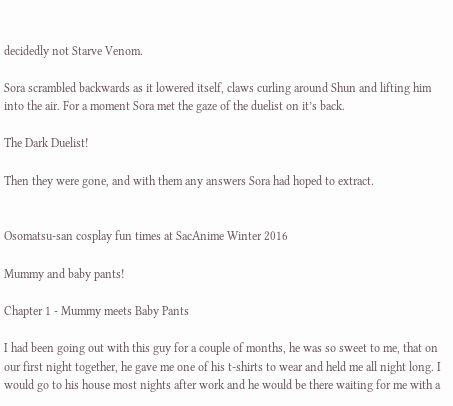decidedly not Starve Venom.

Sora scrambled backwards as it lowered itself, claws curling around Shun and lifting him into the air. For a moment Sora met the gaze of the duelist on it’s back.

The Dark Duelist!

Then they were gone, and with them any answers Sora had hoped to extract.


Osomatsu-san cosplay fun times at SacAnime Winter 2016

Mummy and baby pants!

Chapter 1 - Mummy meets Baby Pants

I had been going out with this guy for a couple of months, he was so sweet to me, that on our first night together, he gave me one of his t-shirts to wear and held me all night long. I would go to his house most nights after work and he would be there waiting for me with a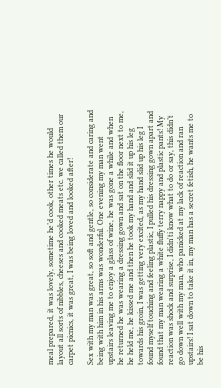meal prepared, it was lovely, sometime he’d cook, other times he would layout all sorts of nibbles, cheeses and cooked meats etc. we called them our carpet picnics, it was great, I was being loved and looked after!

Sex with my man was great, so soft and gentle, so considerate and caring and being with him in his arms was wonderful. One evening my man went upstairs leaving me to enjoy a glass of wine, he was gone a while and when he returned he was wearing a dressing gown and sat on the floor next to me, he held me, he kissed me and then he took my hand and slid it up his leg towards his groin, I was getting very excited, as my hand slid up his leg I found myself touching and feeling plastic, I pulled his dressing gown apart and found that my man wearing a white fluffy terry nappy and plastic pants! My reaction was shock and surprise, I didn'ti know what to do or say, this didn’t go down well with my man, who panicked at my lack of reaction and ran upstairs! I sat down to take it in, my man has a secret fetish, he wants me to be his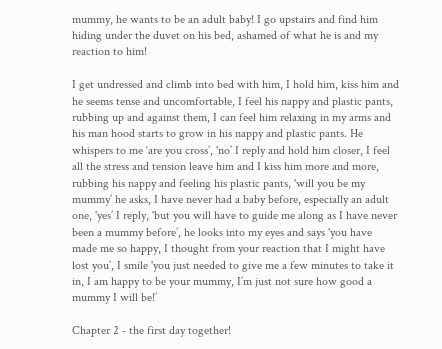mummy, he wants to be an adult baby! I go upstairs and find him hiding under the duvet on his bed, ashamed of what he is and my reaction to him!

I get undressed and climb into bed with him, I hold him, kiss him and he seems tense and uncomfortable, I feel his nappy and plastic pants, rubbing up and against them, I can feel him relaxing in my arms and his man hood starts to grow in his nappy and plastic pants. He whispers to me ‘are you cross’, 'no’ I reply and hold him closer, I feel all the stress and tension leave him and I kiss him more and more, rubbing his nappy and feeling his plastic pants, 'will you be my mummy’ he asks, I have never had a baby before, especially an adult one, 'yes’ I reply, 'but you will have to guide me along as I have never been a mummy before’, he looks into my eyes and says 'you have made me so happy, I thought from your reaction that I might have lost you’, I smile 'you just needed to give me a few minutes to take it in, I am happy to be your mummy, I’m just not sure how good a mummy I will be!’

Chapter 2 - the first day together!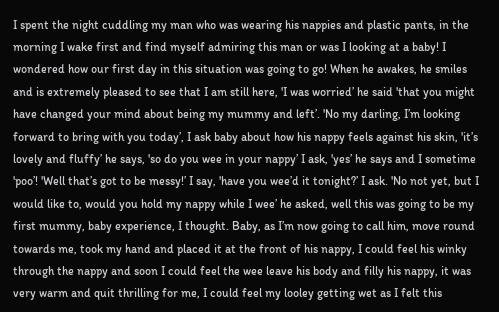I spent the night cuddling my man who was wearing his nappies and plastic pants, in the morning I wake first and find myself admiring this man or was I looking at a baby! I wondered how our first day in this situation was going to go! When he awakes, he smiles and is extremely pleased to see that I am still here, 'I was worried’ he said 'that you might have changed your mind about being my mummy and left’. 'No my darling, I’m looking forward to bring with you today’, I ask baby about how his nappy feels against his skin, 'it’s lovely and fluffy’ he says, 'so do you wee in your nappy’ I ask, 'yes’ he says and I sometime 'poo’! 'Well that’s got to be messy!’ I say, 'have you wee’d it tonight?’ I ask. 'No not yet, but I would like to, would you hold my nappy while I wee’ he asked, well this was going to be my first mummy, baby experience, I thought. Baby, as I’m now going to call him, move round towards me, took my hand and placed it at the front of his nappy, I could feel his winky through the nappy and soon I could feel the wee leave his body and filly his nappy, it was very warm and quit thrilling for me, I could feel my looley getting wet as I felt this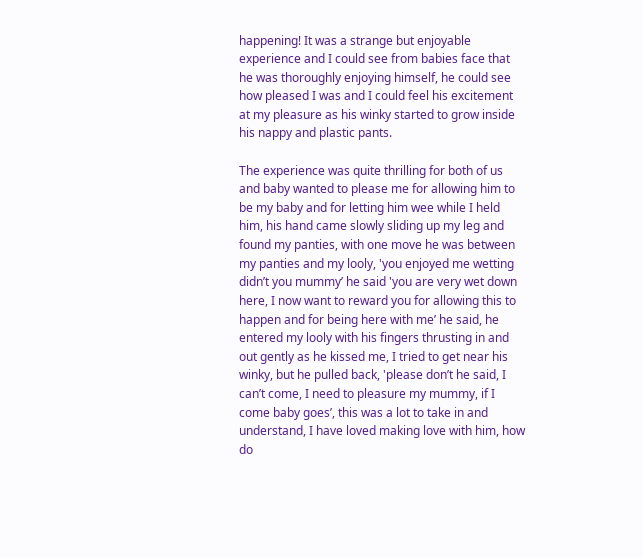happening! It was a strange but enjoyable experience and I could see from babies face that he was thoroughly enjoying himself, he could see how pleased I was and I could feel his excitement at my pleasure as his winky started to grow inside his nappy and plastic pants.

The experience was quite thrilling for both of us and baby wanted to please me for allowing him to be my baby and for letting him wee while I held him, his hand came slowly sliding up my leg and found my panties, with one move he was between my panties and my looly, 'you enjoyed me wetting didn’t you mummy’ he said 'you are very wet down here, I now want to reward you for allowing this to happen and for being here with me’ he said, he entered my looly with his fingers thrusting in and out gently as he kissed me, I tried to get near his winky, but he pulled back, 'please don’t he said, I can’t come, I need to pleasure my mummy, if I come baby goes’, this was a lot to take in and understand, I have loved making love with him, how do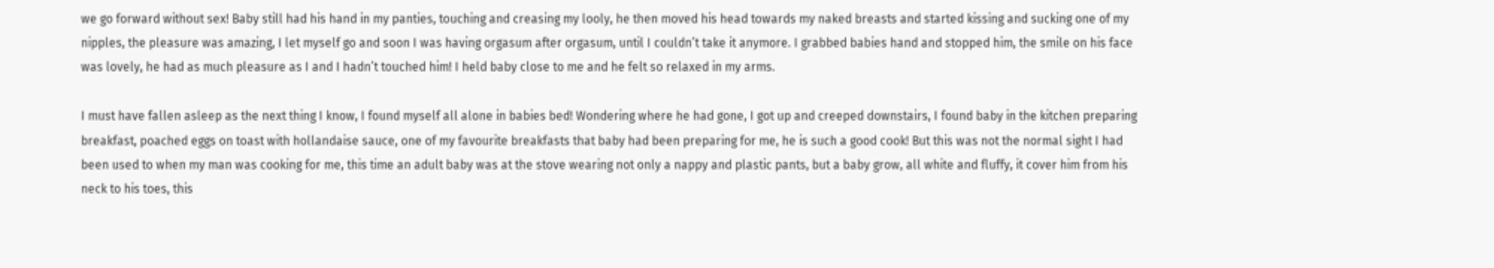we go forward without sex! Baby still had his hand in my panties, touching and creasing my looly, he then moved his head towards my naked breasts and started kissing and sucking one of my nipples, the pleasure was amazing, I let myself go and soon I was having orgasum after orgasum, until I couldn’t take it anymore. I grabbed babies hand and stopped him, the smile on his face was lovely, he had as much pleasure as I and I hadn’t touched him! I held baby close to me and he felt so relaxed in my arms.

I must have fallen asleep as the next thing I know, I found myself all alone in babies bed! Wondering where he had gone, I got up and creeped downstairs, I found baby in the kitchen preparing breakfast, poached eggs on toast with hollandaise sauce, one of my favourite breakfasts that baby had been preparing for me, he is such a good cook! But this was not the normal sight I had been used to when my man was cooking for me, this time an adult baby was at the stove wearing not only a nappy and plastic pants, but a baby grow, all white and fluffy, it cover him from his neck to his toes, this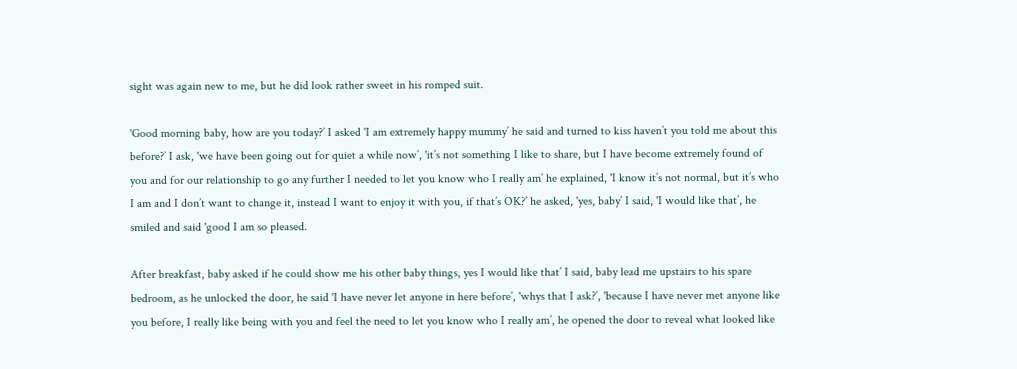sight was again new to me, but he did look rather sweet in his romped suit.

'Good morning baby, how are you today?’ I asked 'I am extremely happy mummy’ he said and turned to kiss haven’t you told me about this before?’ I ask, 'we have been going out for quiet a while now’, 'it’s not something I like to share, but I have become extremely found of you and for our relationship to go any further I needed to let you know who I really am’ he explained, 'I know it’s not normal, but it’s who I am and I don’t want to change it, instead I want to enjoy it with you, if that’s OK?’ he asked, 'yes, baby’ I said, 'I would like that’, he smiled and said 'good I am so pleased.

After breakfast, baby asked if he could show me his other baby things, yes I would like that’ I said, baby lead me upstairs to his spare bedroom, as he unlocked the door, he said 'I have never let anyone in here before’, 'whys that I ask?’, 'because I have never met anyone like you before, I really like being with you and feel the need to let you know who I really am’, he opened the door to reveal what looked like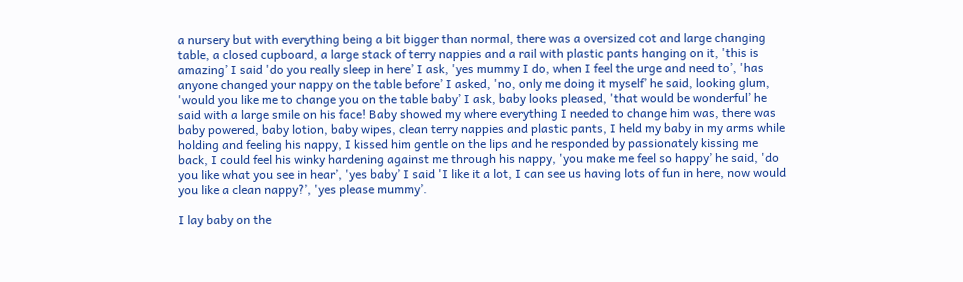a nursery but with everything being a bit bigger than normal, there was a oversized cot and large changing table, a closed cupboard, a large stack of terry nappies and a rail with plastic pants hanging on it, 'this is amazing’ I said 'do you really sleep in here’ I ask, 'yes mummy I do, when I feel the urge and need to’, 'has anyone changed your nappy on the table before’ I asked, 'no, only me doing it myself’ he said, looking glum, 'would you like me to change you on the table baby’ I ask, baby looks pleased, 'that would be wonderful’ he said with a large smile on his face! Baby showed my where everything I needed to change him was, there was baby powered, baby lotion, baby wipes, clean terry nappies and plastic pants, I held my baby in my arms while holding and feeling his nappy, I kissed him gentle on the lips and he responded by passionately kissing me back, I could feel his winky hardening against me through his nappy, 'you make me feel so happy’ he said, 'do you like what you see in hear’, 'yes baby’ I said 'I like it a lot, I can see us having lots of fun in here, now would you like a clean nappy?’, 'yes please mummy’.

I lay baby on the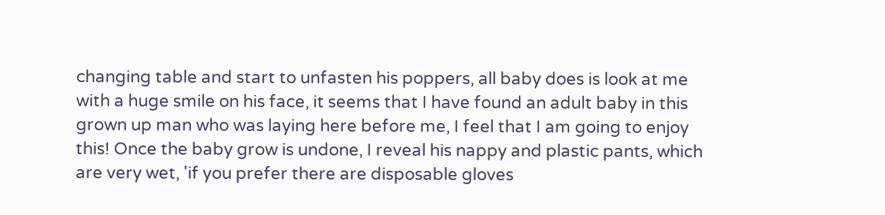changing table and start to unfasten his poppers, all baby does is look at me with a huge smile on his face, it seems that I have found an adult baby in this grown up man who was laying here before me, I feel that I am going to enjoy this! Once the baby grow is undone, I reveal his nappy and plastic pants, which are very wet, 'if you prefer there are disposable gloves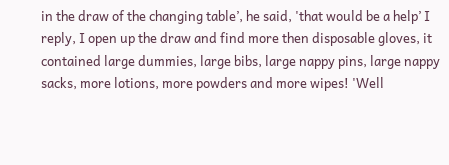in the draw of the changing table’, he said, 'that would be a help’ I reply, I open up the draw and find more then disposable gloves, it contained large dummies, large bibs, large nappy pins, large nappy sacks, more lotions, more powders and more wipes! 'Well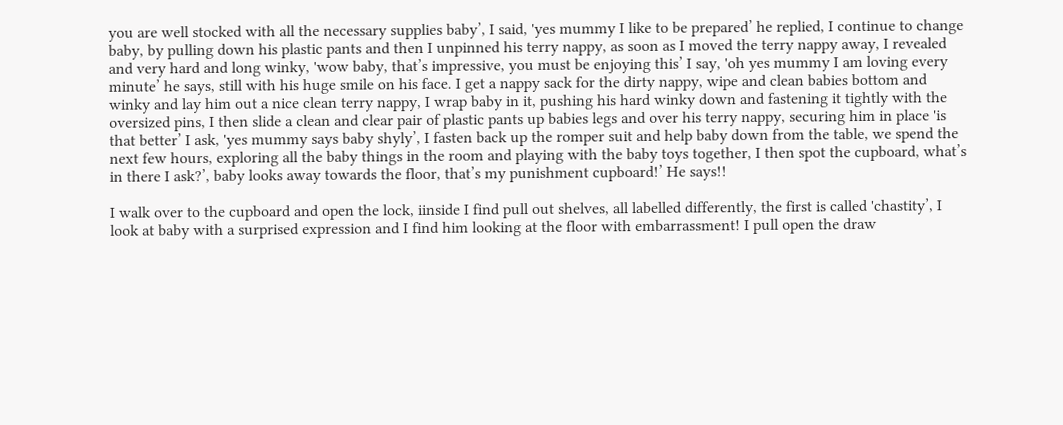you are well stocked with all the necessary supplies baby’, I said, 'yes mummy I like to be prepared’ he replied, I continue to change baby, by pulling down his plastic pants and then I unpinned his terry nappy, as soon as I moved the terry nappy away, I revealed and very hard and long winky, 'wow baby, that’s impressive, you must be enjoying this’ I say, 'oh yes mummy I am loving every minute’ he says, still with his huge smile on his face. I get a nappy sack for the dirty nappy, wipe and clean babies bottom and winky and lay him out a nice clean terry nappy, I wrap baby in it, pushing his hard winky down and fastening it tightly with the oversized pins, I then slide a clean and clear pair of plastic pants up babies legs and over his terry nappy, securing him in place 'is that better’ I ask, 'yes mummy says baby shyly’, I fasten back up the romper suit and help baby down from the table, we spend the next few hours, exploring all the baby things in the room and playing with the baby toys together, I then spot the cupboard, what’s in there I ask?’, baby looks away towards the floor, that’s my punishment cupboard!’ He says!!

I walk over to the cupboard and open the lock, iinside I find pull out shelves, all labelled differently, the first is called 'chastity’, I look at baby with a surprised expression and I find him looking at the floor with embarrassment! I pull open the draw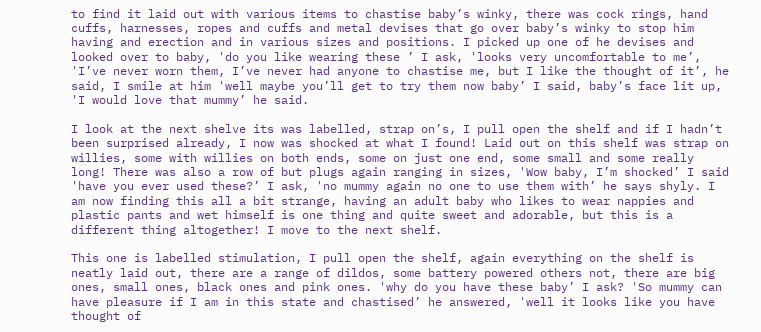to find it laid out with various items to chastise baby’s winky, there was cock rings, hand cuffs, harnesses, ropes and cuffs and metal devises that go over baby’s winky to stop him having and erection and in various sizes and positions. I picked up one of he devises and looked over to baby, 'do you like wearing these ’ I ask, 'looks very uncomfortable to me’, 'I’ve never worn them, I’ve never had anyone to chastise me, but I like the thought of it’, he said, I smile at him 'well maybe you’ll get to try them now baby’ I said, baby’s face lit up, 'I would love that mummy’ he said.

I look at the next shelve its was labelled, strap on’s, I pull open the shelf and if I hadn’t been surprised already, I now was shocked at what I found! Laid out on this shelf was strap on willies, some with willies on both ends, some on just one end, some small and some really long! There was also a row of but plugs again ranging in sizes, 'Wow baby, I’m shocked’ I said 'have you ever used these?’ I ask, 'no mummy again no one to use them with’ he says shyly. I am now finding this all a bit strange, having an adult baby who likes to wear nappies and plastic pants and wet himself is one thing and quite sweet and adorable, but this is a different thing altogether! I move to the next shelf.

This one is labelled stimulation, I pull open the shelf, again everything on the shelf is neatly laid out, there are a range of dildos, some battery powered others not, there are big ones, small ones, black ones and pink ones. 'why do you have these baby’ I ask? 'So mummy can have pleasure if I am in this state and chastised’ he answered, 'well it looks like you have thought of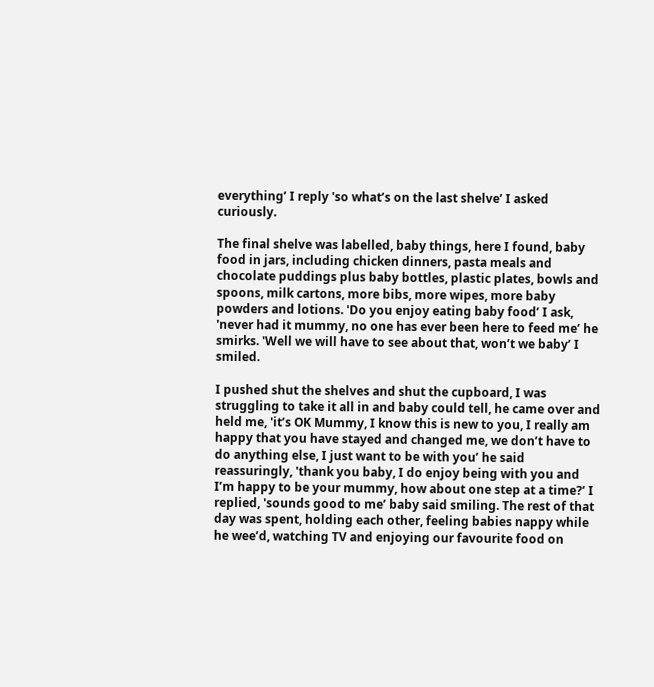everything’ I reply 'so what’s on the last shelve’ I asked curiously.

The final shelve was labelled, baby things, here I found, baby food in jars, including chicken dinners, pasta meals and chocolate puddings plus baby bottles, plastic plates, bowls and spoons, milk cartons, more bibs, more wipes, more baby powders and lotions. 'Do you enjoy eating baby food’ I ask, 'never had it mummy, no one has ever been here to feed me’ he smirks. 'Well we will have to see about that, won’t we baby’ I smiled.

I pushed shut the shelves and shut the cupboard, I was struggling to take it all in and baby could tell, he came over and held me, 'it’s OK Mummy, I know this is new to you, I really am happy that you have stayed and changed me, we don’t have to do anything else, I just want to be with you’ he said reassuringly, 'thank you baby, I do enjoy being with you and I’m happy to be your mummy, how about one step at a time?’ I replied, 'sounds good to me’ baby said smiling. The rest of that day was spent, holding each other, feeling babies nappy while he wee’d, watching TV and enjoying our favourite food on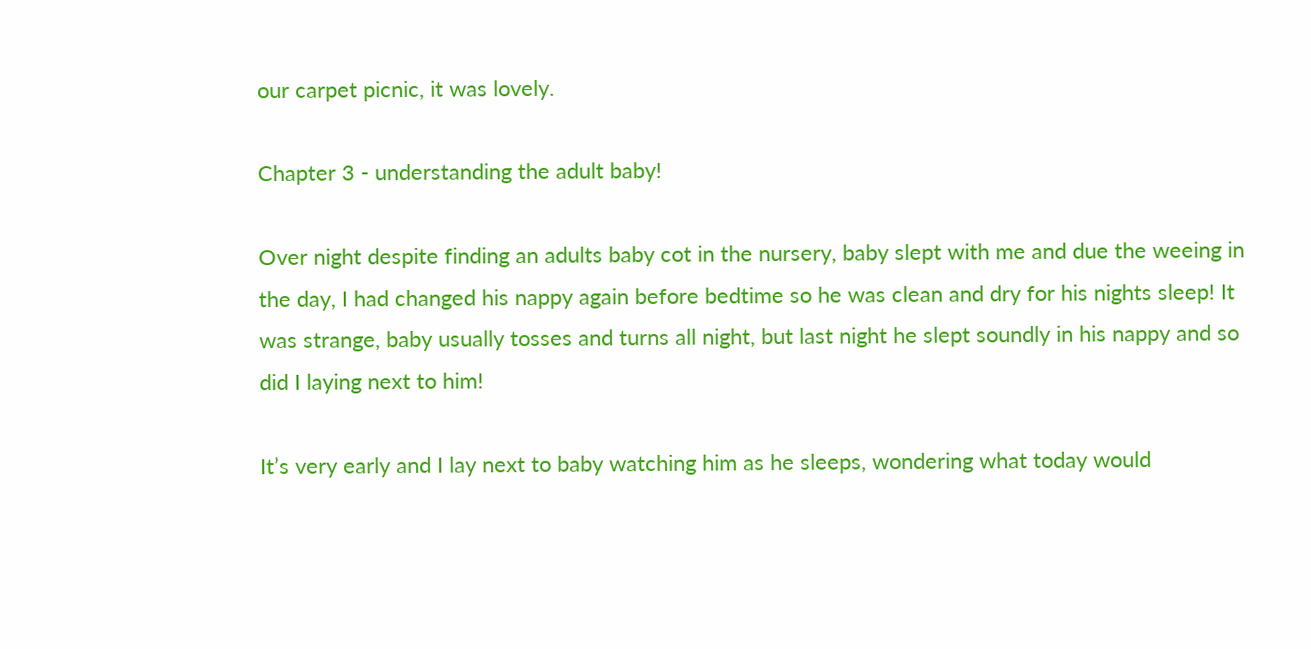our carpet picnic, it was lovely.

Chapter 3 - understanding the adult baby!

Over night despite finding an adults baby cot in the nursery, baby slept with me and due the weeing in the day, I had changed his nappy again before bedtime so he was clean and dry for his nights sleep! It was strange, baby usually tosses and turns all night, but last night he slept soundly in his nappy and so did I laying next to him!

It’s very early and I lay next to baby watching him as he sleeps, wondering what today would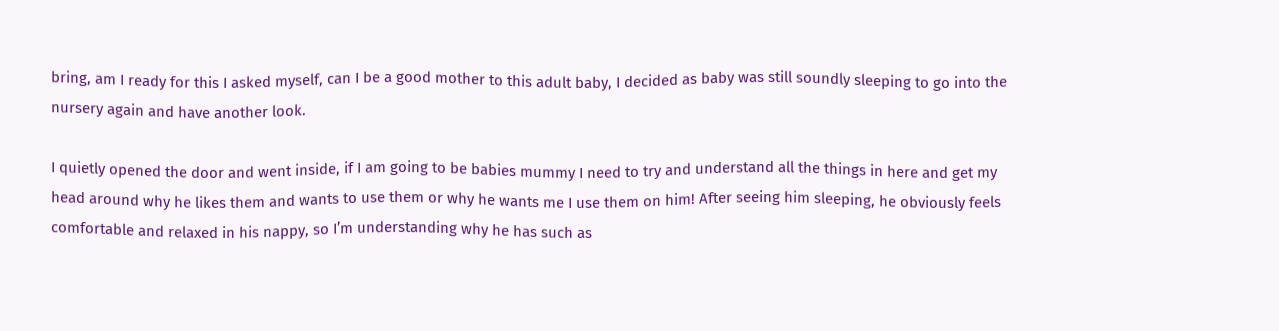bring, am I ready for this I asked myself, can I be a good mother to this adult baby, I decided as baby was still soundly sleeping to go into the nursery again and have another look.

I quietly opened the door and went inside, if I am going to be babies mummy I need to try and understand all the things in here and get my head around why he likes them and wants to use them or why he wants me I use them on him! After seeing him sleeping, he obviously feels comfortable and relaxed in his nappy, so I’m understanding why he has such as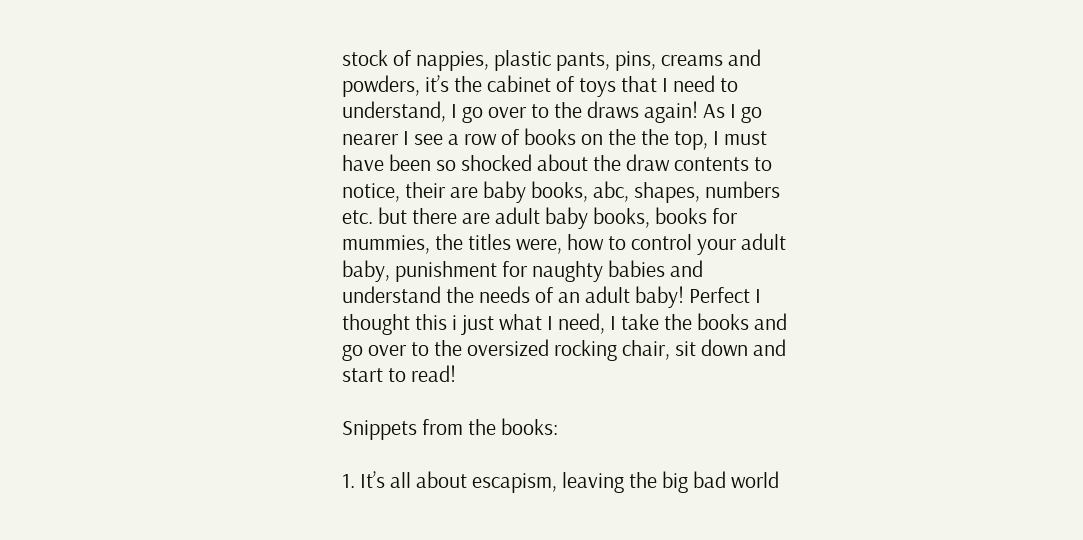stock of nappies, plastic pants, pins, creams and powders, it’s the cabinet of toys that I need to understand, I go over to the draws again! As I go nearer I see a row of books on the the top, I must have been so shocked about the draw contents to notice, their are baby books, abc, shapes, numbers etc. but there are adult baby books, books for mummies, the titles were, how to control your adult baby, punishment for naughty babies and understand the needs of an adult baby! Perfect I thought this i just what I need, I take the books and go over to the oversized rocking chair, sit down and start to read!

Snippets from the books:

1. It’s all about escapism, leaving the big bad world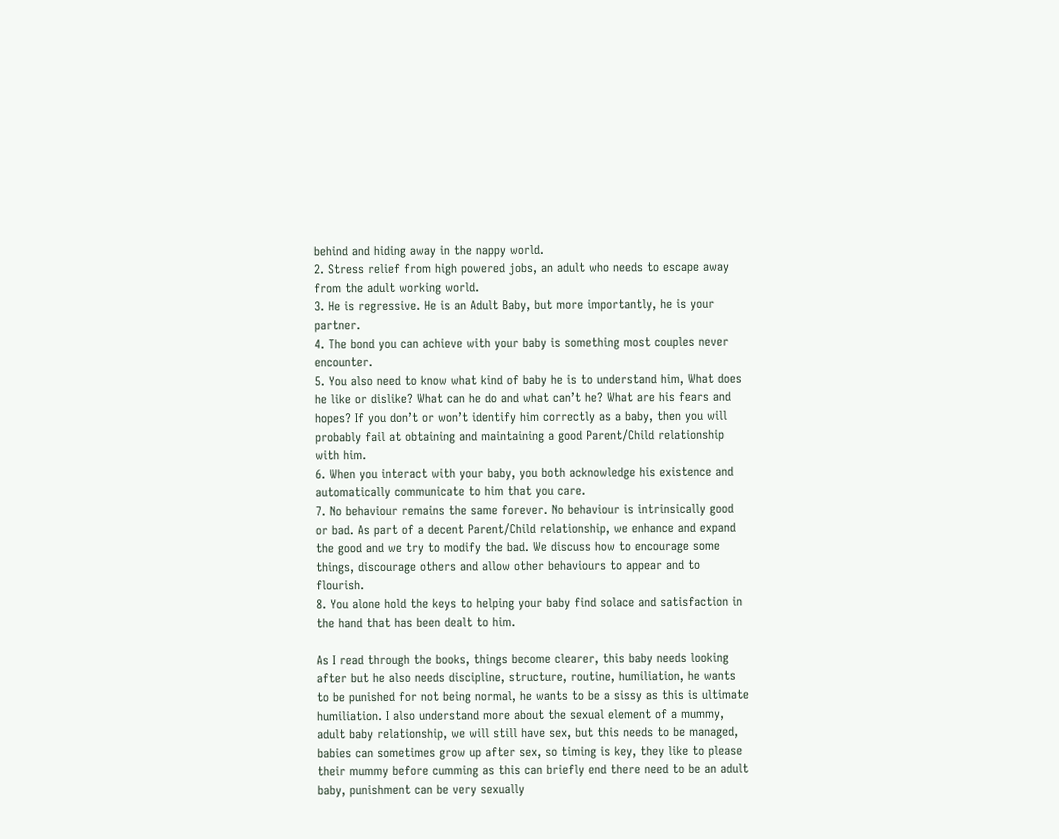behind and hiding away in the nappy world.
2. Stress relief from high powered jobs, an adult who needs to escape away from the adult working world.
3. He is regressive. He is an Adult Baby, but more importantly, he is your partner.
4. The bond you can achieve with your baby is something most couples never encounter.
5. You also need to know what kind of baby he is to understand him, What does he like or dislike? What can he do and what can’t he? What are his fears and hopes? If you don’t or won’t identify him correctly as a baby, then you will probably fail at obtaining and maintaining a good Parent/Child relationship with him.
6. When you interact with your baby, you both acknowledge his existence and automatically communicate to him that you care.
7. No behaviour remains the same forever. No behaviour is intrinsically good or bad. As part of a decent Parent/Child relationship, we enhance and expand the good and we try to modify the bad. We discuss how to encourage some things, discourage others and allow other behaviours to appear and to flourish.
8. You alone hold the keys to helping your baby find solace and satisfaction in the hand that has been dealt to him.

As I read through the books, things become clearer, this baby needs looking after but he also needs discipline, structure, routine, humiliation, he wants to be punished for not being normal, he wants to be a sissy as this is ultimate humiliation. I also understand more about the sexual element of a mummy, adult baby relationship, we will still have sex, but this needs to be managed, babies can sometimes grow up after sex, so timing is key, they like to please their mummy before cumming as this can briefly end there need to be an adult baby, punishment can be very sexually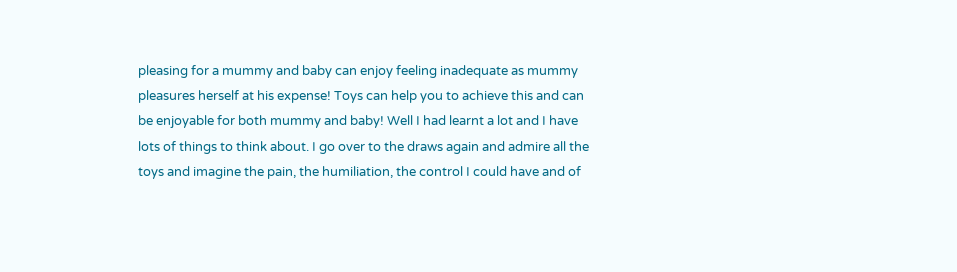pleasing for a mummy and baby can enjoy feeling inadequate as mummy pleasures herself at his expense! Toys can help you to achieve this and can be enjoyable for both mummy and baby! Well I had learnt a lot and I have lots of things to think about. I go over to the draws again and admire all the toys and imagine the pain, the humiliation, the control I could have and of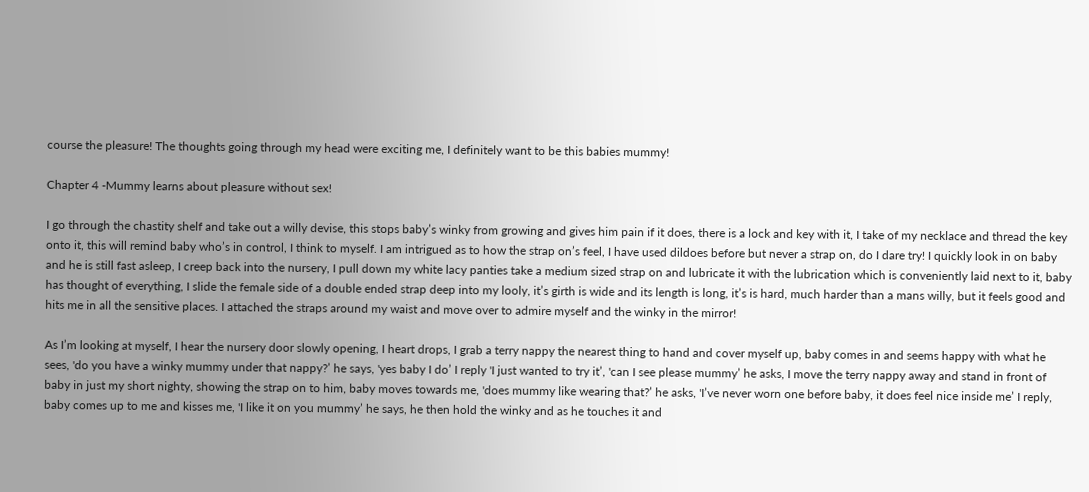course the pleasure! The thoughts going through my head were exciting me, I definitely want to be this babies mummy!

Chapter 4 -Mummy learns about pleasure without sex!

I go through the chastity shelf and take out a willy devise, this stops baby’s winky from growing and gives him pain if it does, there is a lock and key with it, I take of my necklace and thread the key onto it, this will remind baby who’s in control, I think to myself. I am intrigued as to how the strap on’s feel, I have used dildoes before but never a strap on, do I dare try! I quickly look in on baby and he is still fast asleep, I creep back into the nursery, I pull down my white lacy panties take a medium sized strap on and lubricate it with the lubrication which is conveniently laid next to it, baby has thought of everything, I slide the female side of a double ended strap deep into my looly, it’s girth is wide and its length is long, it’s is hard, much harder than a mans willy, but it feels good and hits me in all the sensitive places. I attached the straps around my waist and move over to admire myself and the winky in the mirror!

As I’m looking at myself, I hear the nursery door slowly opening, I heart drops, I grab a terry nappy the nearest thing to hand and cover myself up, baby comes in and seems happy with what he sees, 'do you have a winky mummy under that nappy?’ he says, 'yes baby I do’ I reply 'I just wanted to try it’, 'can I see please mummy’ he asks, I move the terry nappy away and stand in front of baby in just my short nighty, showing the strap on to him, baby moves towards me, 'does mummy like wearing that?’ he asks, 'I’ve never worn one before baby, it does feel nice inside me’ I reply, baby comes up to me and kisses me, 'I like it on you mummy’ he says, he then hold the winky and as he touches it and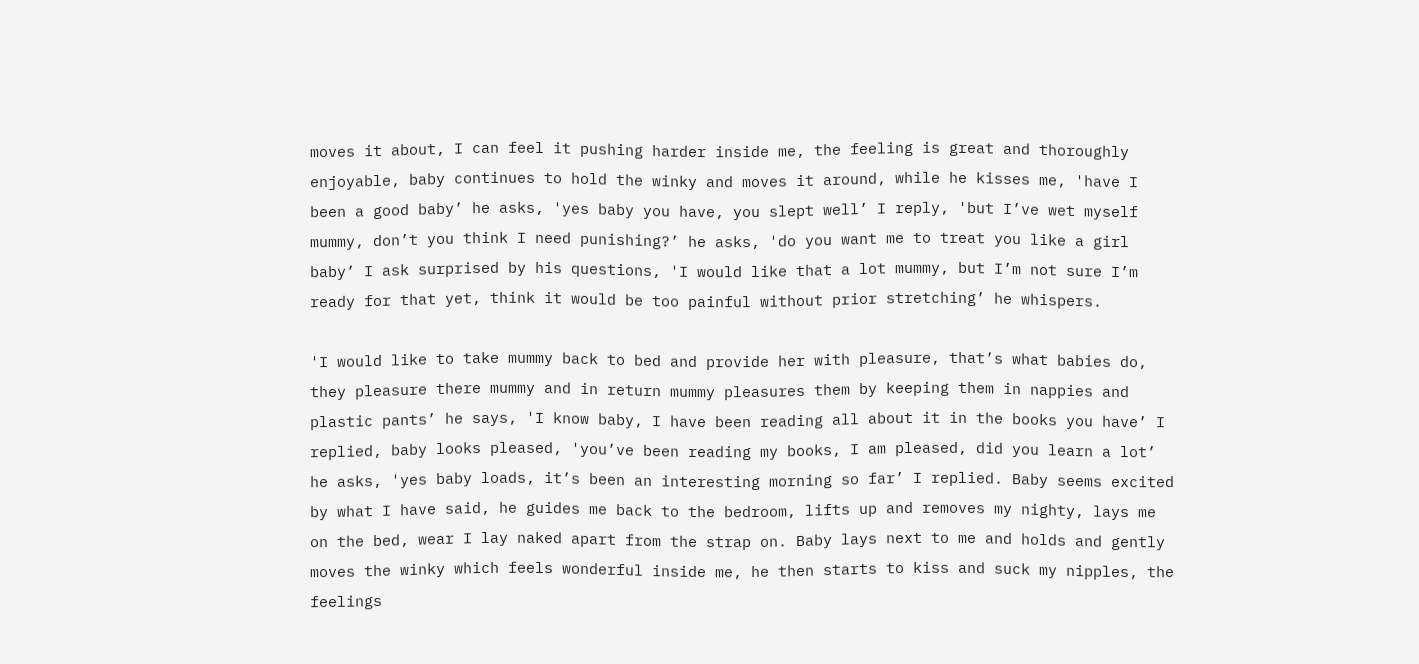moves it about, I can feel it pushing harder inside me, the feeling is great and thoroughly enjoyable, baby continues to hold the winky and moves it around, while he kisses me, 'have I been a good baby’ he asks, 'yes baby you have, you slept well’ I reply, 'but I’ve wet myself mummy, don’t you think I need punishing?’ he asks, 'do you want me to treat you like a girl baby’ I ask surprised by his questions, 'I would like that a lot mummy, but I’m not sure I’m ready for that yet, think it would be too painful without prior stretching’ he whispers.

'I would like to take mummy back to bed and provide her with pleasure, that’s what babies do, they pleasure there mummy and in return mummy pleasures them by keeping them in nappies and plastic pants’ he says, 'I know baby, I have been reading all about it in the books you have’ I replied, baby looks pleased, 'you’ve been reading my books, I am pleased, did you learn a lot’ he asks, 'yes baby loads, it’s been an interesting morning so far’ I replied. Baby seems excited by what I have said, he guides me back to the bedroom, lifts up and removes my nighty, lays me on the bed, wear I lay naked apart from the strap on. Baby lays next to me and holds and gently moves the winky which feels wonderful inside me, he then starts to kiss and suck my nipples, the feelings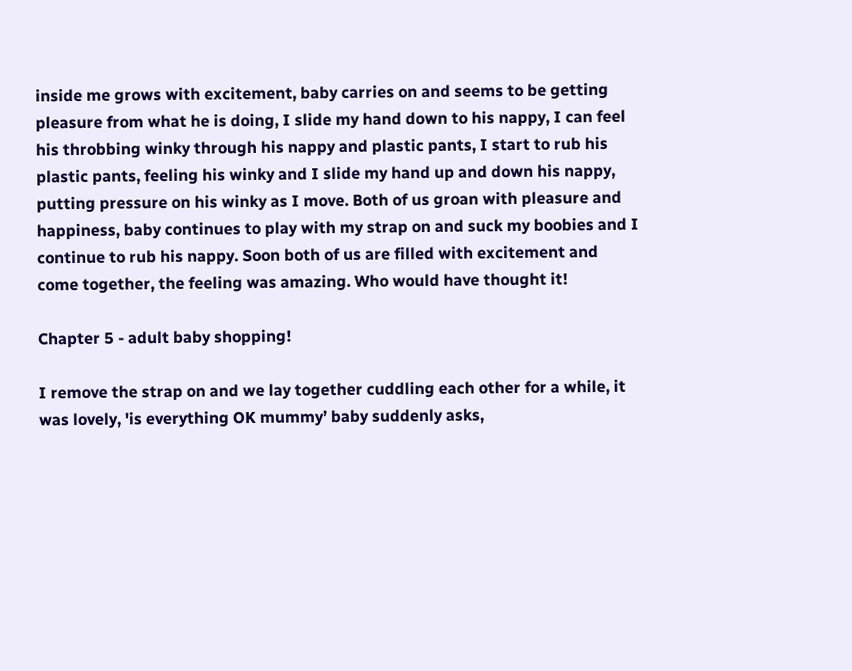inside me grows with excitement, baby carries on and seems to be getting pleasure from what he is doing, I slide my hand down to his nappy, I can feel his throbbing winky through his nappy and plastic pants, I start to rub his plastic pants, feeling his winky and I slide my hand up and down his nappy, putting pressure on his winky as I move. Both of us groan with pleasure and happiness, baby continues to play with my strap on and suck my boobies and I continue to rub his nappy. Soon both of us are filled with excitement and come together, the feeling was amazing. Who would have thought it!

Chapter 5 - adult baby shopping!

I remove the strap on and we lay together cuddling each other for a while, it was lovely, 'is everything OK mummy’ baby suddenly asks,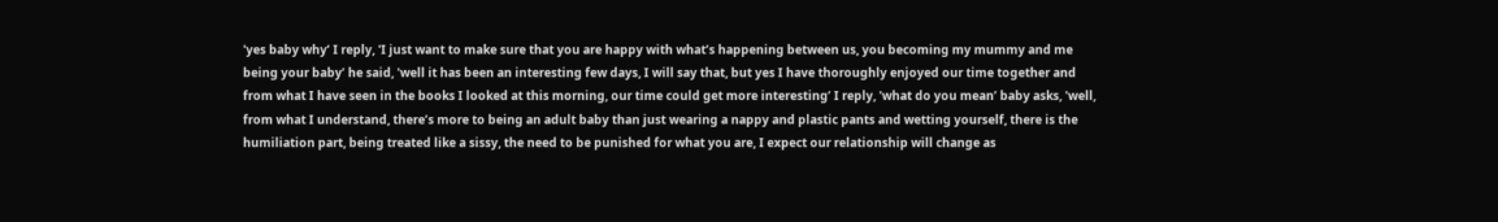'yes baby why’ I reply, 'I just want to make sure that you are happy with what’s happening between us, you becoming my mummy and me being your baby’ he said, 'well it has been an interesting few days, I will say that, but yes I have thoroughly enjoyed our time together and from what I have seen in the books I looked at this morning, our time could get more interesting’ I reply, 'what do you mean’ baby asks, 'well, from what I understand, there’s more to being an adult baby than just wearing a nappy and plastic pants and wetting yourself, there is the humiliation part, being treated like a sissy, the need to be punished for what you are, I expect our relationship will change as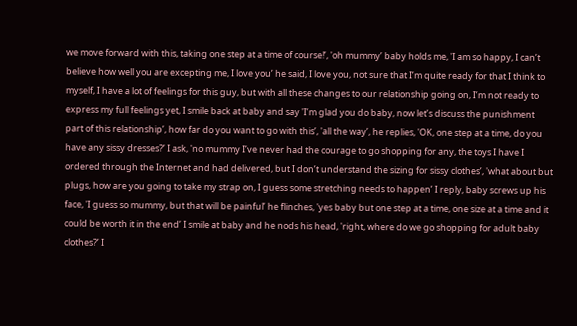we move forward with this, taking one step at a time of course!’, 'oh mummy’ baby holds me, 'I am so happy, I can’t believe how well you are excepting me, I love you’ he said, I love you, not sure that I’m quite ready for that I think to myself, I have a lot of feelings for this guy, but with all these changes to our relationship going on, I’m not ready to express my full feelings yet, I smile back at baby and say 'I’m glad you do baby, now let’s discuss the punishment part of this relationship’, how far do you want to go with this’, 'all the way’, he replies, 'OK, one step at a time, do you have any sissy dresses?’ I ask, 'no mummy I’ve never had the courage to go shopping for any, the toys I have I ordered through the Internet and had delivered, but I don’t understand the sizing for sissy clothes’, 'what about but plugs, how are you going to take my strap on, I guess some stretching needs to happen’ I reply, baby screws up his face, 'I guess so mummy, but that will be painful’ he flinches, 'yes baby but one step at a time, one size at a time and it could be worth it in the end’ I smile at baby and he nods his head, 'right, where do we go shopping for adult baby clothes?’ I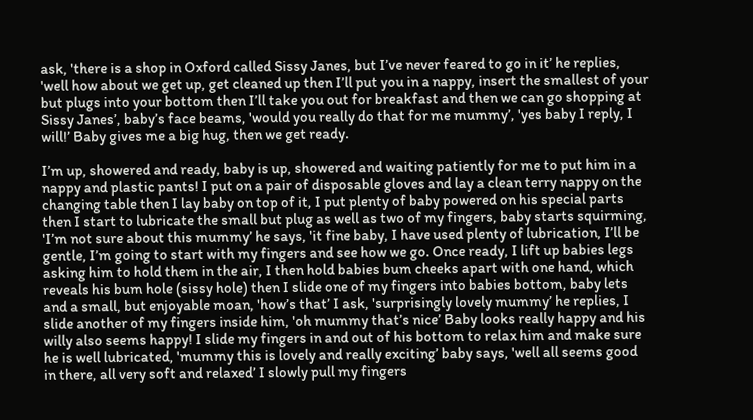ask, 'there is a shop in Oxford called Sissy Janes, but I’ve never feared to go in it’ he replies, 'well how about we get up, get cleaned up then I’ll put you in a nappy, insert the smallest of your but plugs into your bottom then I’ll take you out for breakfast and then we can go shopping at Sissy Janes’, baby’s face beams, 'would you really do that for me mummy’, 'yes baby I reply, I will!’ Baby gives me a big hug, then we get ready.

I’m up, showered and ready, baby is up, showered and waiting patiently for me to put him in a nappy and plastic pants! I put on a pair of disposable gloves and lay a clean terry nappy on the changing table then I lay baby on top of it, I put plenty of baby powered on his special parts then I start to lubricate the small but plug as well as two of my fingers, baby starts squirming, 'I’m not sure about this mummy’ he says, 'it fine baby, I have used plenty of lubrication, I’ll be gentle, I’m going to start with my fingers and see how we go. Once ready, I lift up babies legs asking him to hold them in the air, I then hold babies bum cheeks apart with one hand, which reveals his bum hole (sissy hole) then I slide one of my fingers into babies bottom, baby lets and a small, but enjoyable moan, 'how’s that’ I ask, 'surprisingly lovely mummy’ he replies, I slide another of my fingers inside him, 'oh mummy that’s nice’ Baby looks really happy and his willy also seems happy! I slide my fingers in and out of his bottom to relax him and make sure he is well lubricated, 'mummy this is lovely and really exciting’ baby says, 'well all seems good in there, all very soft and relaxed’ I slowly pull my fingers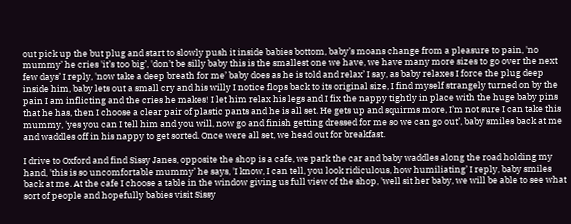out pick up the but plug and start to slowly push it inside babies bottom, baby’s moans change from a pleasure to pain, 'no mummy’ he cries 'it’s too big’, 'don’t be silly baby this is the smallest one we have, we have many more sizes to go over the next few days’ I reply, 'now take a deep breath for me’ baby does as he is told and relax’ I say, as baby relaxes I force the plug deep inside him, baby lets out a small cry and his willy I notice flops back to its original size, I find myself strangely turned on by the pain I am inflicting and the cries he makes! I let him relax his legs and I fix the nappy tightly in place with the huge baby pins that he has, then I choose a clear pair of plastic pants and he is all set. He gets up and squirms more, I’m not sure I can take this mummy, 'yes you can I tell him and you will, now go and finish getting dressed for me so we can go out’, baby smiles back at me and waddles off in his nappy to get sorted. Once were all set, we head out for breakfast.

I drive to Oxford and find Sissy Janes, opposite the shop is a cafe, we park the car and baby waddles along the road holding my hand, 'this is so uncomfortable mummy’ he says, 'I know, I can tell, you look ridiculous, how humiliating’ I reply, baby smiles back at me. At the cafe I choose a table in the window giving us full view of the shop, 'well sit her baby, we will be able to see what sort of people and hopefully babies visit Sissy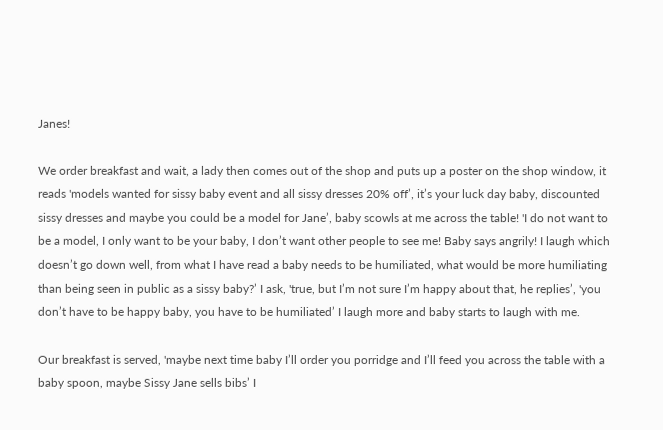Janes!

We order breakfast and wait, a lady then comes out of the shop and puts up a poster on the shop window, it reads 'models wanted for sissy baby event and all sissy dresses 20% off’, it’s your luck day baby, discounted sissy dresses and maybe you could be a model for Jane’, baby scowls at me across the table! 'I do not want to be a model, I only want to be your baby, I don’t want other people to see me! Baby says angrily! I laugh which doesn’t go down well, from what I have read a baby needs to be humiliated, what would be more humiliating than being seen in public as a sissy baby?’ I ask, 'true, but I’m not sure I’m happy about that, he replies’, 'you don’t have to be happy baby, you have to be humiliated’ I laugh more and baby starts to laugh with me.

Our breakfast is served, 'maybe next time baby I’ll order you porridge and I’ll feed you across the table with a baby spoon, maybe Sissy Jane sells bibs’ I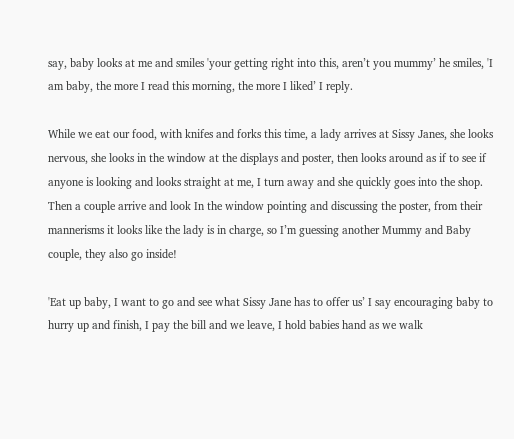say, baby looks at me and smiles 'your getting right into this, aren’t you mummy’ he smiles, 'I am baby, the more I read this morning, the more I liked’ I reply.

While we eat our food, with knifes and forks this time, a lady arrives at Sissy Janes, she looks nervous, she looks in the window at the displays and poster, then looks around as if to see if anyone is looking and looks straight at me, I turn away and she quickly goes into the shop. Then a couple arrive and look In the window pointing and discussing the poster, from their mannerisms it looks like the lady is in charge, so I’m guessing another Mummy and Baby couple, they also go inside!

'Eat up baby, I want to go and see what Sissy Jane has to offer us’ I say encouraging baby to hurry up and finish, I pay the bill and we leave, I hold babies hand as we walk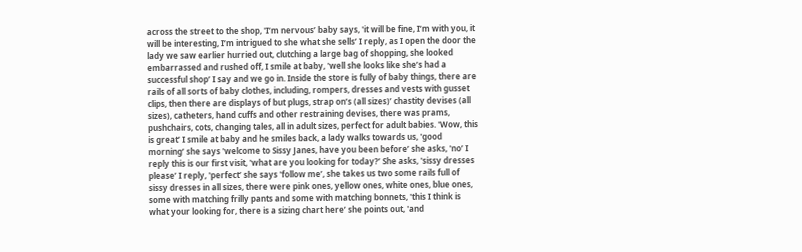across the street to the shop, 'I’m nervous’ baby says, 'it will be fine, I’m with you, it will be interesting, I’m intrigued to she what she sells’ I reply, as I open the door the lady we saw earlier hurried out, clutching a large bag of shopping, she looked embarrassed and rushed off, I smile at baby, 'well she looks like she’s had a successful shop’ I say and we go in. Inside the store is fully of baby things, there are rails of all sorts of baby clothes, including, rompers, dresses and vests with gusset clips, then there are displays of but plugs, strap on’s (all sizes)’ chastity devises (all sizes), catheters, hand cuffs and other restraining devises, there was prams, pushchairs, cots, changing tales, all in adult sizes, perfect for adult babies. 'Wow, this is great’ I smile at baby and he smiles back, a lady walks towards us, 'good morning’ she says 'welcome to Sissy Janes, have you been before’ she asks, 'no’ I reply this is our first visit, 'what are you looking for today?’ She asks, 'sissy dresses please’ I reply, 'perfect’ she says 'follow me’, she takes us two some rails full of sissy dresses in all sizes, there were pink ones, yellow ones, white ones, blue ones, some with matching frilly pants and some with matching bonnets, 'this I think is what your looking for, there is a sizing chart here’ she points out, 'and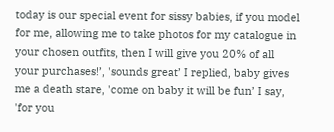today is our special event for sissy babies, if you model for me, allowing me to take photos for my catalogue in your chosen outfits, then I will give you 20% of all your purchases!’, 'sounds great’ I replied, baby gives me a death stare, 'come on baby it will be fun’ I say, 'for you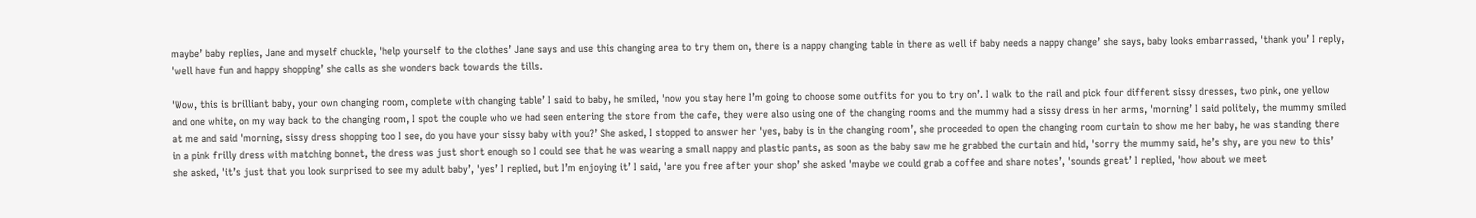maybe’ baby replies, Jane and myself chuckle, 'help yourself to the clothes’ Jane says and use this changing area to try them on, there is a nappy changing table in there as well if baby needs a nappy change’ she says, baby looks embarrassed, 'thank you’ I reply, 'well have fun and happy shopping’ she calls as she wonders back towards the tills.

'Wow, this is brilliant baby, your own changing room, complete with changing table’ I said to baby, he smiled, 'now you stay here I’m going to choose some outfits for you to try on’. I walk to the rail and pick four different sissy dresses, two pink, one yellow and one white, on my way back to the changing room, I spot the couple who we had seen entering the store from the cafe, they were also using one of the changing rooms and the mummy had a sissy dress in her arms, 'morning’ I said politely, the mummy smiled at me and said 'morning, sissy dress shopping too I see, do you have your sissy baby with you?’ She asked, I stopped to answer her 'yes, baby is in the changing room’, she proceeded to open the changing room curtain to show me her baby, he was standing there in a pink frilly dress with matching bonnet, the dress was just short enough so I could see that he was wearing a small nappy and plastic pants, as soon as the baby saw me he grabbed the curtain and hid, 'sorry the mummy said, he’s shy, are you new to this’ she asked, 'it’s just that you look surprised to see my adult baby’, 'yes’ I replied, but I’m enjoying it’ I said, 'are you free after your shop’ she asked 'maybe we could grab a coffee and share notes’, 'sounds great’ I replied, 'how about we meet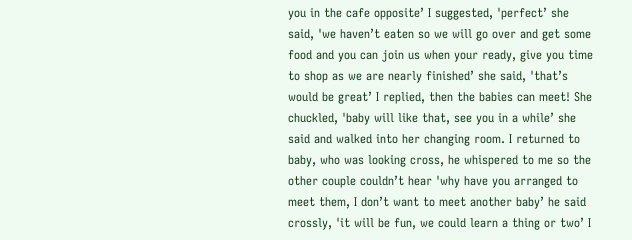you in the cafe opposite’ I suggested, 'perfect’ she said, 'we haven’t eaten so we will go over and get some food and you can join us when your ready, give you time to shop as we are nearly finished’ she said, 'that’s would be great’ I replied, then the babies can meet! She chuckled, 'baby will like that, see you in a while’ she said and walked into her changing room. I returned to baby, who was looking cross, he whispered to me so the other couple couldn’t hear 'why have you arranged to meet them, I don’t want to meet another baby’ he said crossly, 'it will be fun, we could learn a thing or two’ I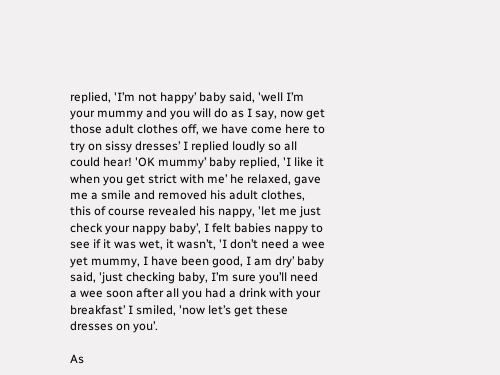replied, 'I’m not happy’ baby said, 'well I’m your mummy and you will do as I say, now get those adult clothes off, we have come here to try on sissy dresses’ I replied loudly so all could hear! 'OK mummy’ baby replied, 'I like it when you get strict with me’ he relaxed, gave me a smile and removed his adult clothes, this of course revealed his nappy, 'let me just check your nappy baby’, I felt babies nappy to see if it was wet, it wasn’t, 'I don’t need a wee yet mummy, I have been good, I am dry’ baby said, 'just checking baby, I’m sure you’ll need a wee soon after all you had a drink with your breakfast’ I smiled, 'now let’s get these dresses on you’.

As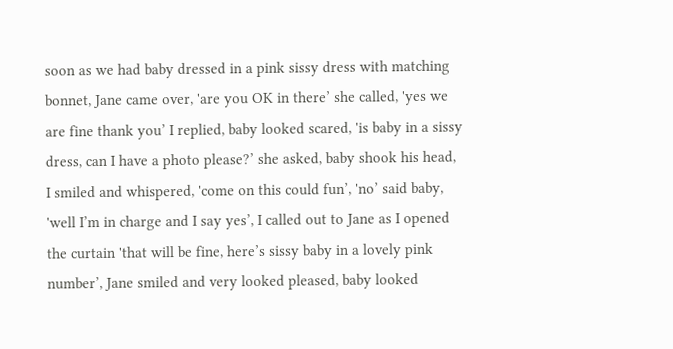soon as we had baby dressed in a pink sissy dress with matching bonnet, Jane came over, 'are you OK in there’ she called, 'yes we are fine thank you’ I replied, baby looked scared, 'is baby in a sissy dress, can I have a photo please?’ she asked, baby shook his head, I smiled and whispered, 'come on this could fun’, 'no’ said baby, 'well I’m in charge and I say yes’, I called out to Jane as I opened the curtain 'that will be fine, here’s sissy baby in a lovely pink number’, Jane smiled and very looked pleased, baby looked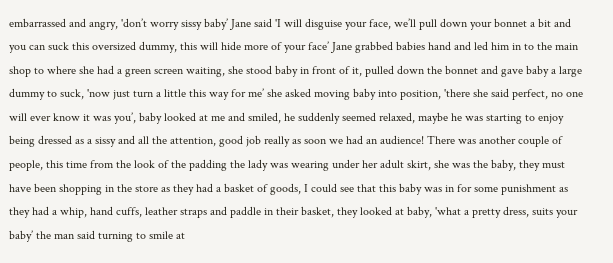embarrassed and angry, 'don’t worry sissy baby’ Jane said 'I will disguise your face, we’ll pull down your bonnet a bit and you can suck this oversized dummy, this will hide more of your face’ Jane grabbed babies hand and led him in to the main shop to where she had a green screen waiting, she stood baby in front of it, pulled down the bonnet and gave baby a large dummy to suck, 'now just turn a little this way for me’ she asked moving baby into position, 'there she said perfect, no one will ever know it was you’, baby looked at me and smiled, he suddenly seemed relaxed, maybe he was starting to enjoy being dressed as a sissy and all the attention, good job really as soon we had an audience! There was another couple of people, this time from the look of the padding the lady was wearing under her adult skirt, she was the baby, they must have been shopping in the store as they had a basket of goods, I could see that this baby was in for some punishment as they had a whip, hand cuffs, leather straps and paddle in their basket, they looked at baby, 'what a pretty dress, suits your baby’ the man said turning to smile at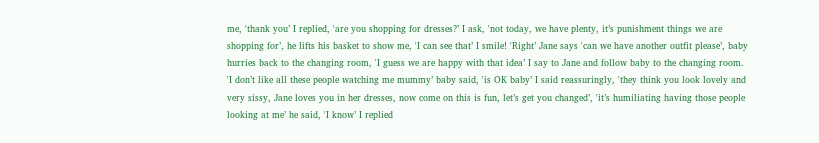me, 'thank you’ I replied, 'are you shopping for dresses?’ I ask, 'not today, we have plenty, it’s punishment things we are shopping for’, he lifts his basket to show me, 'I can see that’ I smile! 'Right’ Jane says 'can we have another outfit please’, baby hurries back to the changing room, 'I guess we are happy with that idea’ I say to Jane and follow baby to the changing room. 'I don’t like all these people watching me mummy’ baby said, 'is OK baby’ I said reassuringly, 'they think you look lovely and very sissy, Jane loves you in her dresses, now come on this is fun, let’s get you changed’, 'it’s humiliating having those people looking at me’ he said, 'I know’ I replied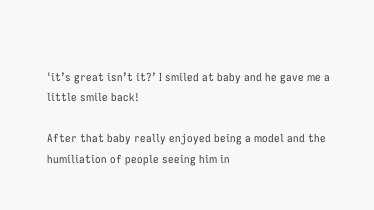'it’s great isn’t it?’ I smiled at baby and he gave me a little smile back!

After that baby really enjoyed being a model and the humiliation of people seeing him in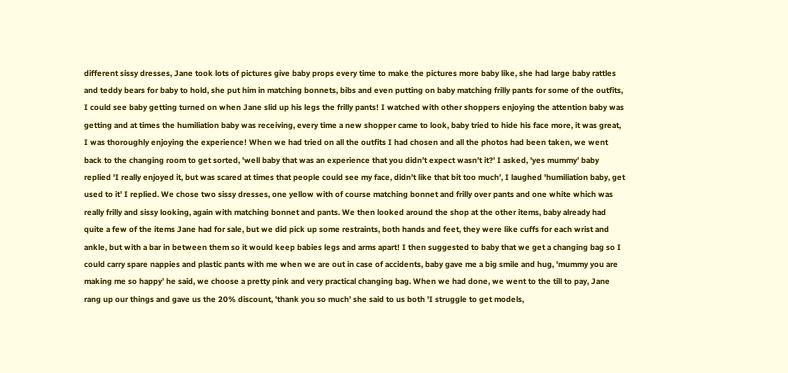different sissy dresses, Jane took lots of pictures give baby props every time to make the pictures more baby like, she had large baby rattles and teddy bears for baby to hold, she put him in matching bonnets, bibs and even putting on baby matching frilly pants for some of the outfits, I could see baby getting turned on when Jane slid up his legs the frilly pants! I watched with other shoppers enjoying the attention baby was getting and at times the humiliation baby was receiving, every time a new shopper came to look, baby tried to hide his face more, it was great, I was thoroughly enjoying the experience! When we had tried on all the outfits I had chosen and all the photos had been taken, we went back to the changing room to get sorted, 'well baby that was an experience that you didn’t expect wasn’t it?’ I asked, 'yes mummy’ baby replied 'I really enjoyed it, but was scared at times that people could see my face, didn’t like that bit too much’, I laughed 'humiliation baby, get used to it’ I replied. We chose two sissy dresses, one yellow with of course matching bonnet and frilly over pants and one white which was really frilly and sissy looking, again with matching bonnet and pants. We then looked around the shop at the other items, baby already had quite a few of the items Jane had for sale, but we did pick up some restraints, both hands and feet, they were like cuffs for each wrist and ankle, but with a bar in between them so it would keep babies legs and arms apart! I then suggested to baby that we get a changing bag so I could carry spare nappies and plastic pants with me when we are out in case of accidents, baby gave me a big smile and hug, 'mummy you are making me so happy’ he said, we choose a pretty pink and very practical changing bag. When we had done, we went to the till to pay, Jane rang up our things and gave us the 20% discount, 'thank you so much’ she said to us both 'I struggle to get models,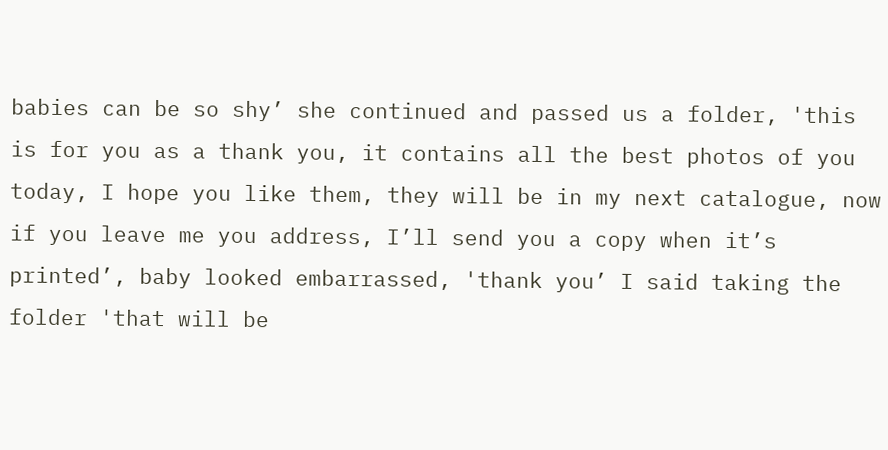babies can be so shy’ she continued and passed us a folder, 'this is for you as a thank you, it contains all the best photos of you today, I hope you like them, they will be in my next catalogue, now if you leave me you address, I’ll send you a copy when it’s printed’, baby looked embarrassed, 'thank you’ I said taking the folder 'that will be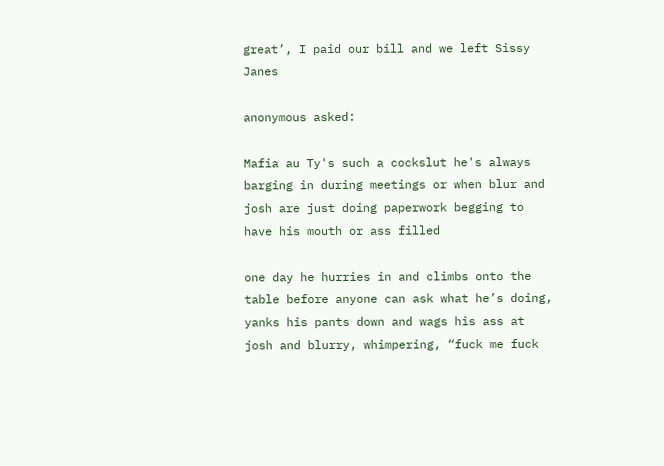great’, I paid our bill and we left Sissy Janes

anonymous asked:

Mafia au Ty's such a cockslut he's always barging in during meetings or when blur and josh are just doing paperwork begging to have his mouth or ass filled

one day he hurries in and climbs onto the table before anyone can ask what he’s doing, yanks his pants down and wags his ass at josh and blurry, whimpering, “fuck me fuck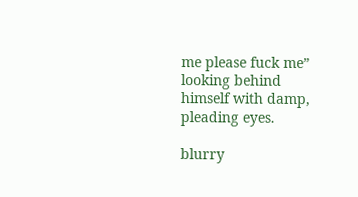me please fuck me” looking behind himself with damp, pleading eyes.

blurry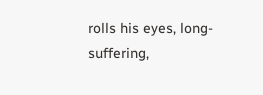rolls his eyes, long-suffering,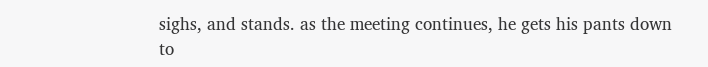sighs, and stands. as the meeting continues, he gets his pants down to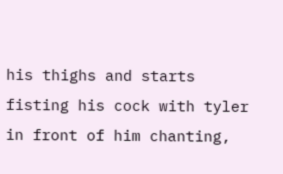his thighs and starts fisting his cock with tyler in front of him chanting,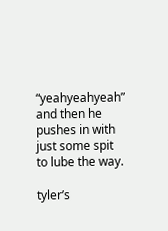“yeahyeahyeah” and then he pushes in with just some spit to lube the way.

tyler’s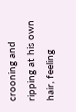crooning and ripping at his own hair, feeling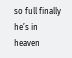so full finally he’s in heaven